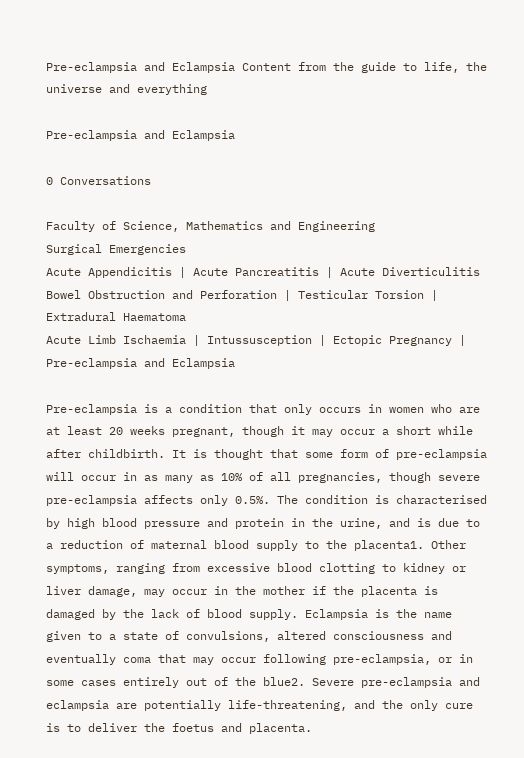Pre-eclampsia and Eclampsia Content from the guide to life, the universe and everything

Pre-eclampsia and Eclampsia

0 Conversations

Faculty of Science, Mathematics and Engineering
Surgical Emergencies
Acute Appendicitis | Acute Pancreatitis | Acute Diverticulitis
Bowel Obstruction and Perforation | Testicular Torsion | Extradural Haematoma
Acute Limb Ischaemia | Intussusception | Ectopic Pregnancy | Pre-eclampsia and Eclampsia

Pre-eclampsia is a condition that only occurs in women who are at least 20 weeks pregnant, though it may occur a short while after childbirth. It is thought that some form of pre-eclampsia will occur in as many as 10% of all pregnancies, though severe pre-eclampsia affects only 0.5%. The condition is characterised by high blood pressure and protein in the urine, and is due to a reduction of maternal blood supply to the placenta1. Other symptoms, ranging from excessive blood clotting to kidney or liver damage, may occur in the mother if the placenta is damaged by the lack of blood supply. Eclampsia is the name given to a state of convulsions, altered consciousness and eventually coma that may occur following pre-eclampsia, or in some cases entirely out of the blue2. Severe pre-eclampsia and eclampsia are potentially life-threatening, and the only cure is to deliver the foetus and placenta.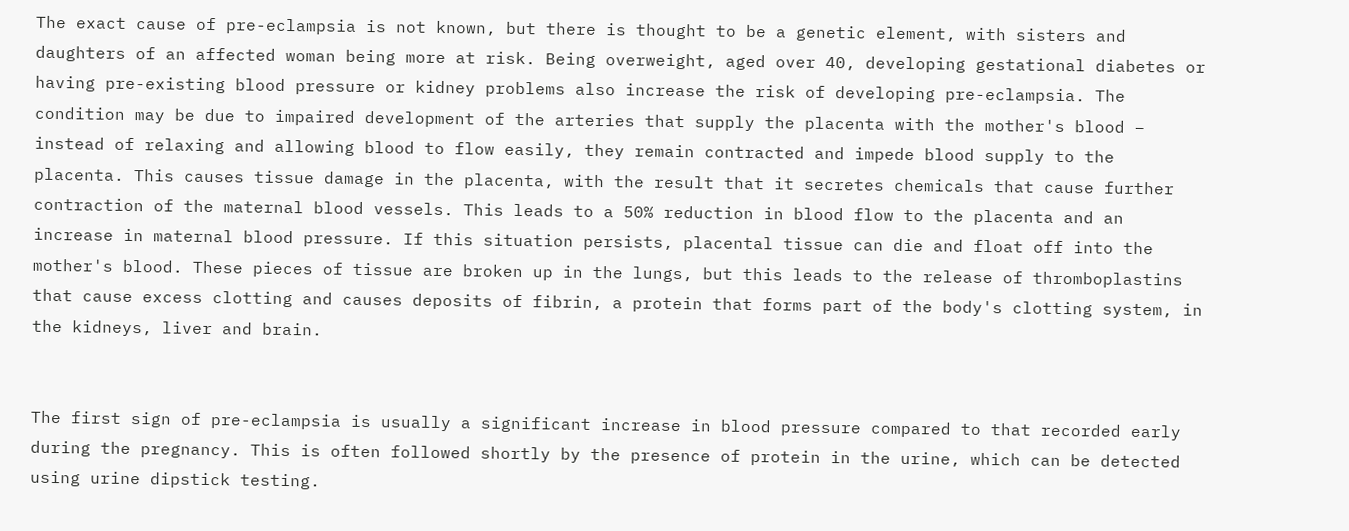The exact cause of pre-eclampsia is not known, but there is thought to be a genetic element, with sisters and daughters of an affected woman being more at risk. Being overweight, aged over 40, developing gestational diabetes or having pre-existing blood pressure or kidney problems also increase the risk of developing pre-eclampsia. The condition may be due to impaired development of the arteries that supply the placenta with the mother's blood – instead of relaxing and allowing blood to flow easily, they remain contracted and impede blood supply to the placenta. This causes tissue damage in the placenta, with the result that it secretes chemicals that cause further contraction of the maternal blood vessels. This leads to a 50% reduction in blood flow to the placenta and an increase in maternal blood pressure. If this situation persists, placental tissue can die and float off into the mother's blood. These pieces of tissue are broken up in the lungs, but this leads to the release of thromboplastins that cause excess clotting and causes deposits of fibrin, a protein that forms part of the body's clotting system, in the kidneys, liver and brain.


The first sign of pre-eclampsia is usually a significant increase in blood pressure compared to that recorded early during the pregnancy. This is often followed shortly by the presence of protein in the urine, which can be detected using urine dipstick testing.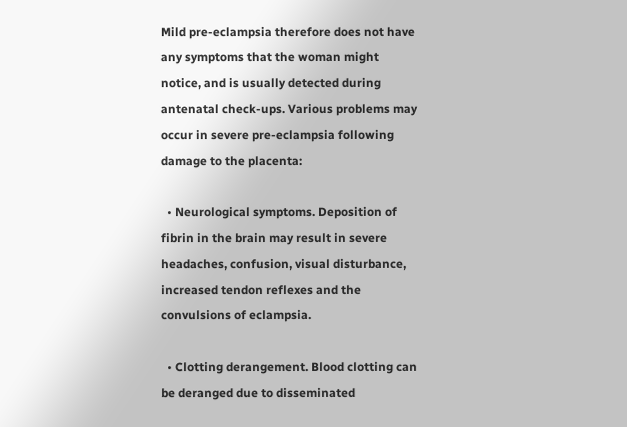Mild pre-eclampsia therefore does not have any symptoms that the woman might notice, and is usually detected during antenatal check-ups. Various problems may occur in severe pre-eclampsia following damage to the placenta:

  • Neurological symptoms. Deposition of fibrin in the brain may result in severe headaches, confusion, visual disturbance, increased tendon reflexes and the convulsions of eclampsia.

  • Clotting derangement. Blood clotting can be deranged due to disseminated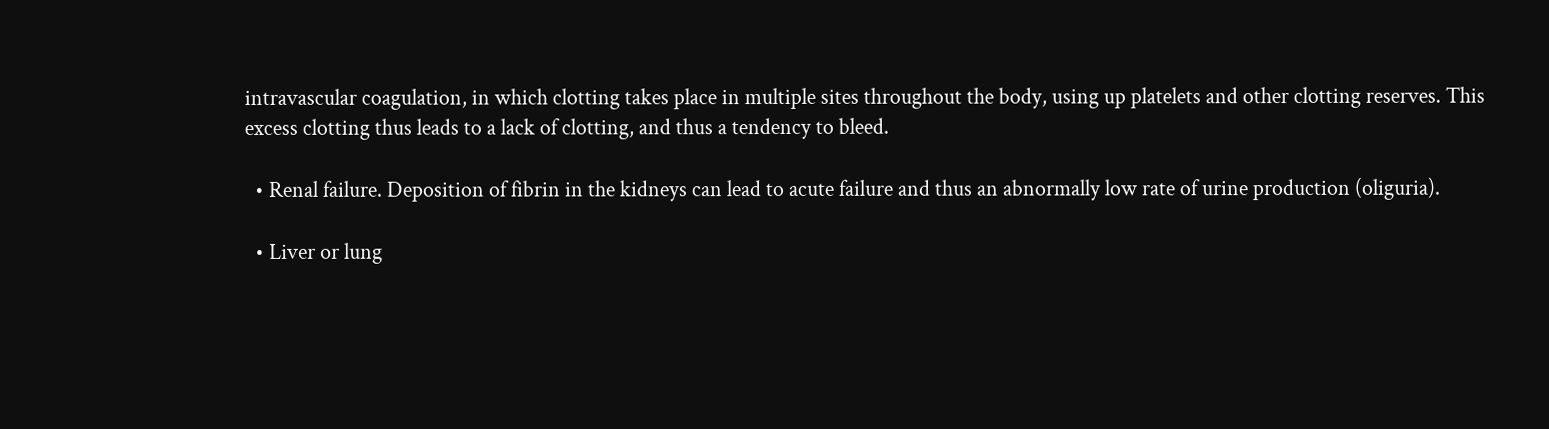intravascular coagulation, in which clotting takes place in multiple sites throughout the body, using up platelets and other clotting reserves. This excess clotting thus leads to a lack of clotting, and thus a tendency to bleed.

  • Renal failure. Deposition of fibrin in the kidneys can lead to acute failure and thus an abnormally low rate of urine production (oliguria).

  • Liver or lung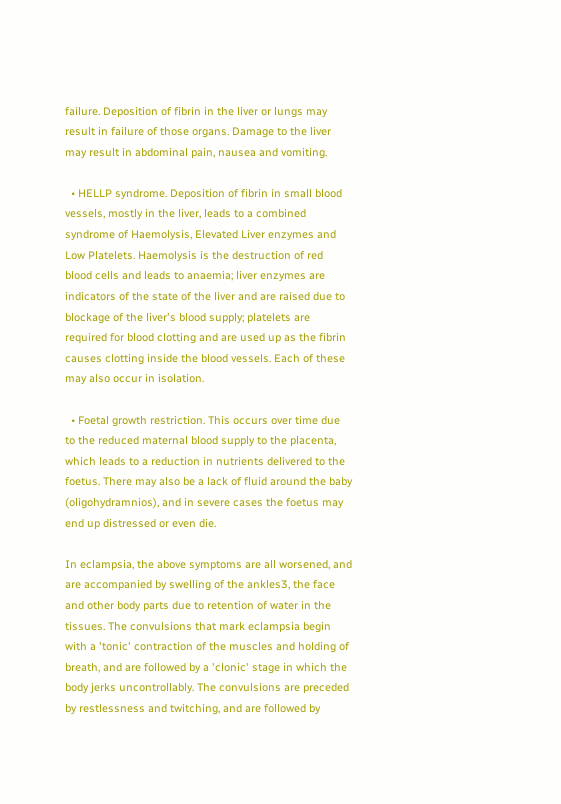failure. Deposition of fibrin in the liver or lungs may result in failure of those organs. Damage to the liver may result in abdominal pain, nausea and vomiting.

  • HELLP syndrome. Deposition of fibrin in small blood vessels, mostly in the liver, leads to a combined syndrome of Haemolysis, Elevated Liver enzymes and Low Platelets. Haemolysis is the destruction of red blood cells and leads to anaemia; liver enzymes are indicators of the state of the liver and are raised due to blockage of the liver's blood supply; platelets are required for blood clotting and are used up as the fibrin causes clotting inside the blood vessels. Each of these may also occur in isolation.

  • Foetal growth restriction. This occurs over time due to the reduced maternal blood supply to the placenta, which leads to a reduction in nutrients delivered to the foetus. There may also be a lack of fluid around the baby (oligohydramnios), and in severe cases the foetus may end up distressed or even die.

In eclampsia, the above symptoms are all worsened, and are accompanied by swelling of the ankles3, the face and other body parts due to retention of water in the tissues. The convulsions that mark eclampsia begin with a 'tonic' contraction of the muscles and holding of breath, and are followed by a 'clonic' stage in which the body jerks uncontrollably. The convulsions are preceded by restlessness and twitching, and are followed by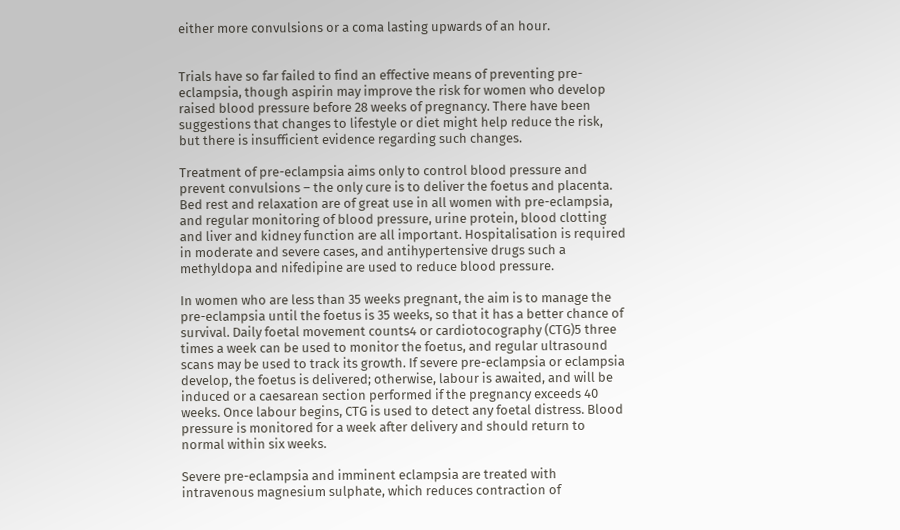either more convulsions or a coma lasting upwards of an hour.


Trials have so far failed to find an effective means of preventing pre-eclampsia, though aspirin may improve the risk for women who develop raised blood pressure before 28 weeks of pregnancy. There have been suggestions that changes to lifestyle or diet might help reduce the risk, but there is insufficient evidence regarding such changes.

Treatment of pre-eclampsia aims only to control blood pressure and prevent convulsions – the only cure is to deliver the foetus and placenta. Bed rest and relaxation are of great use in all women with pre-eclampsia, and regular monitoring of blood pressure, urine protein, blood clotting and liver and kidney function are all important. Hospitalisation is required in moderate and severe cases, and antihypertensive drugs such a methyldopa and nifedipine are used to reduce blood pressure.

In women who are less than 35 weeks pregnant, the aim is to manage the pre-eclampsia until the foetus is 35 weeks, so that it has a better chance of survival. Daily foetal movement counts4 or cardiotocography (CTG)5 three times a week can be used to monitor the foetus, and regular ultrasound scans may be used to track its growth. If severe pre-eclampsia or eclampsia develop, the foetus is delivered; otherwise, labour is awaited, and will be induced or a caesarean section performed if the pregnancy exceeds 40 weeks. Once labour begins, CTG is used to detect any foetal distress. Blood pressure is monitored for a week after delivery and should return to normal within six weeks.

Severe pre-eclampsia and imminent eclampsia are treated with intravenous magnesium sulphate, which reduces contraction of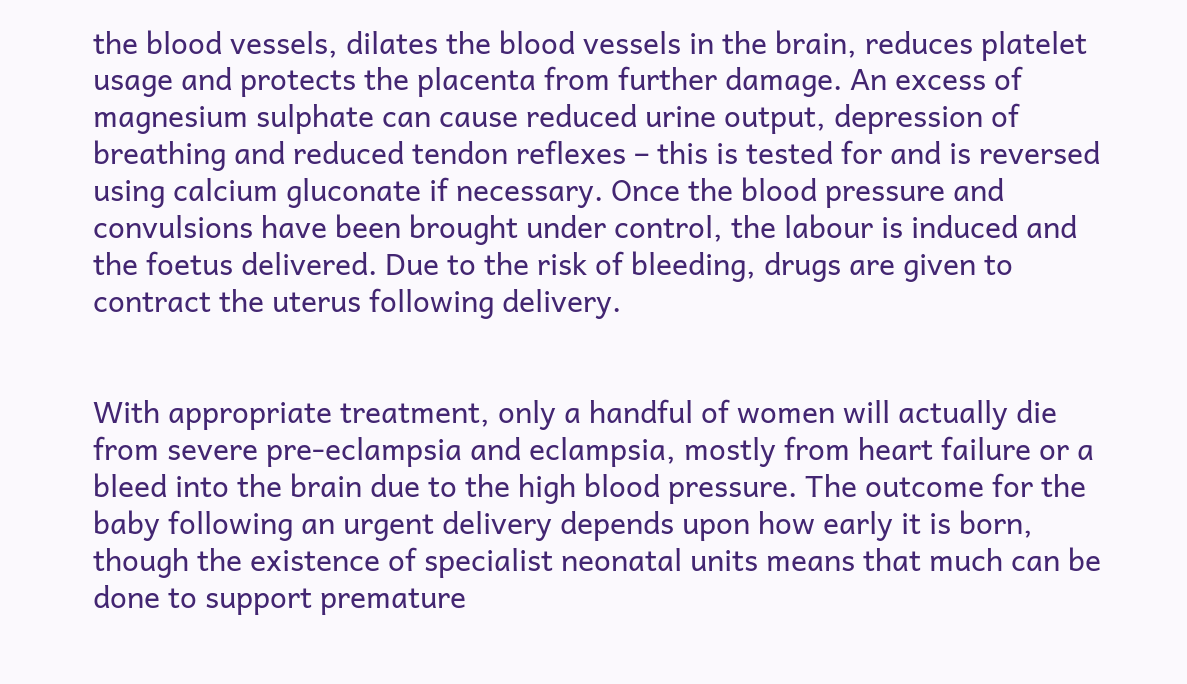the blood vessels, dilates the blood vessels in the brain, reduces platelet usage and protects the placenta from further damage. An excess of magnesium sulphate can cause reduced urine output, depression of breathing and reduced tendon reflexes – this is tested for and is reversed using calcium gluconate if necessary. Once the blood pressure and convulsions have been brought under control, the labour is induced and the foetus delivered. Due to the risk of bleeding, drugs are given to contract the uterus following delivery.


With appropriate treatment, only a handful of women will actually die from severe pre-eclampsia and eclampsia, mostly from heart failure or a bleed into the brain due to the high blood pressure. The outcome for the baby following an urgent delivery depends upon how early it is born, though the existence of specialist neonatal units means that much can be done to support premature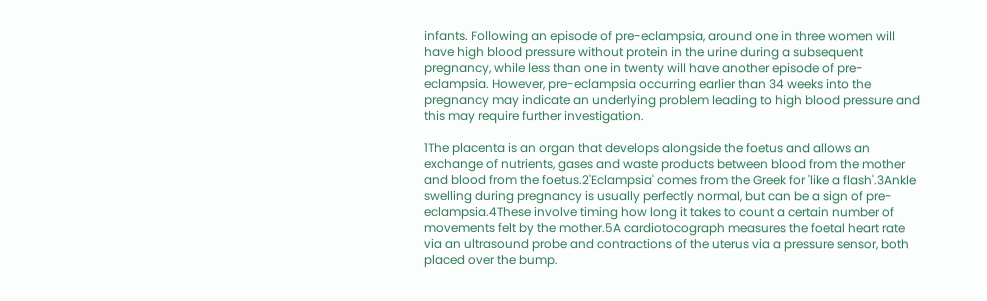infants. Following an episode of pre-eclampsia, around one in three women will have high blood pressure without protein in the urine during a subsequent pregnancy, while less than one in twenty will have another episode of pre-eclampsia. However, pre-eclampsia occurring earlier than 34 weeks into the pregnancy may indicate an underlying problem leading to high blood pressure and this may require further investigation.

1The placenta is an organ that develops alongside the foetus and allows an exchange of nutrients, gases and waste products between blood from the mother and blood from the foetus.2'Eclampsia' comes from the Greek for 'like a flash'.3Ankle swelling during pregnancy is usually perfectly normal, but can be a sign of pre-eclampsia.4These involve timing how long it takes to count a certain number of movements felt by the mother.5A cardiotocograph measures the foetal heart rate via an ultrasound probe and contractions of the uterus via a pressure sensor, both placed over the bump.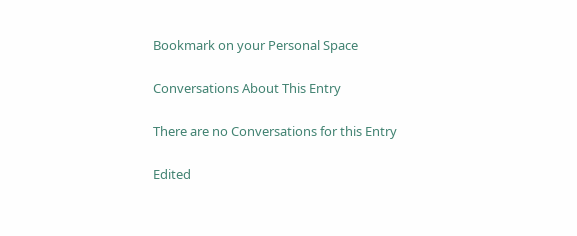Bookmark on your Personal Space

Conversations About This Entry

There are no Conversations for this Entry

Edited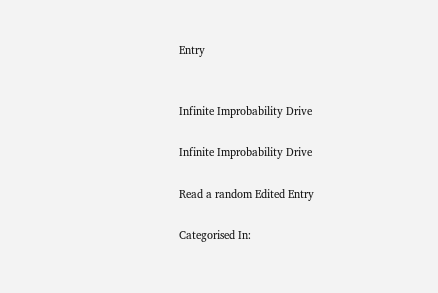Entry


Infinite Improbability Drive

Infinite Improbability Drive

Read a random Edited Entry

Categorised In: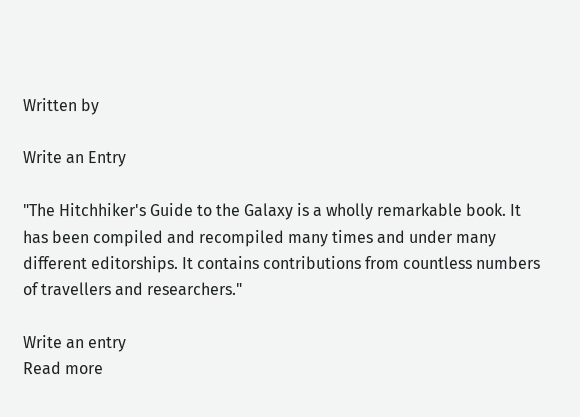Written by

Write an Entry

"The Hitchhiker's Guide to the Galaxy is a wholly remarkable book. It has been compiled and recompiled many times and under many different editorships. It contains contributions from countless numbers of travellers and researchers."

Write an entry
Read more